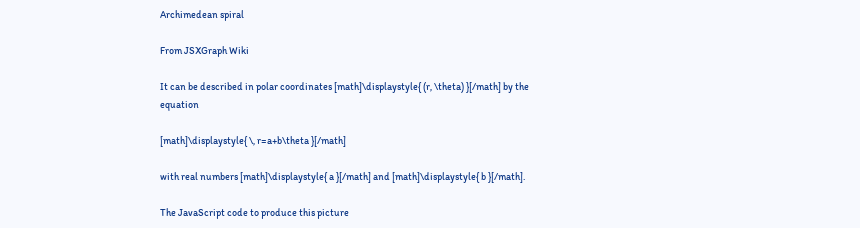Archimedean spiral

From JSXGraph Wiki

It can be described in polar coordinates [math]\displaystyle{ (r, \theta) }[/math] by the equation

[math]\displaystyle{ \, r=a+b\theta }[/math]

with real numbers [math]\displaystyle{ a }[/math] and [math]\displaystyle{ b }[/math].

The JavaScript code to produce this picture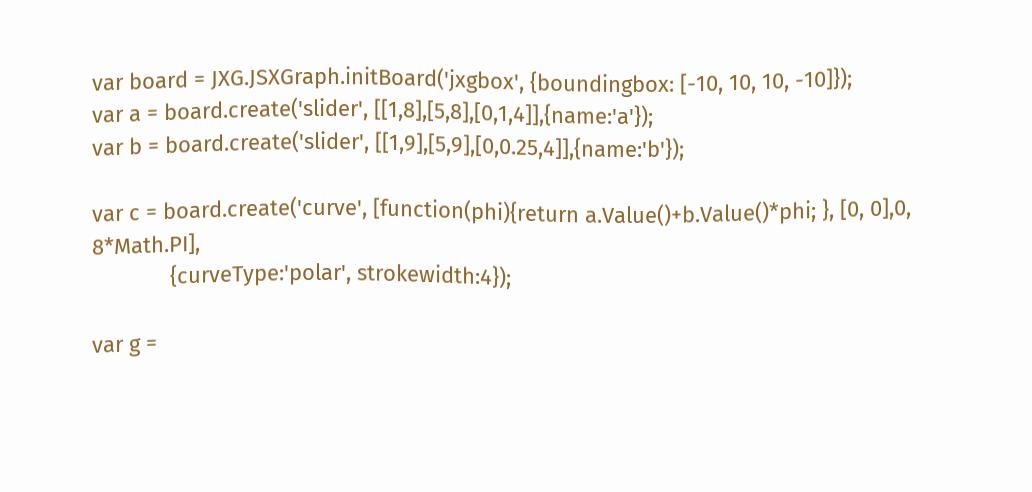var board = JXG.JSXGraph.initBoard('jxgbox', {boundingbox: [-10, 10, 10, -10]});
var a = board.create('slider', [[1,8],[5,8],[0,1,4]],{name:'a'});
var b = board.create('slider', [[1,9],[5,9],[0,0.25,4]],{name:'b'});

var c = board.create('curve', [function(phi){return a.Value()+b.Value()*phi; }, [0, 0],0, 8*Math.PI],
             {curveType:'polar', strokewidth:4});

var g =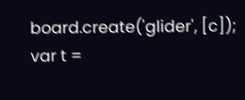board.create('glider', [c]);
var t =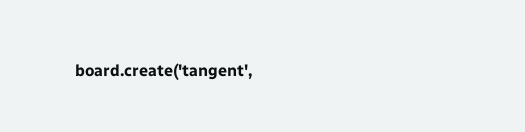board.create('tangent',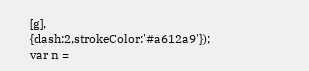[g], {dash:2,strokeColor:'#a612a9'});
var n =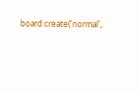board.create('normal',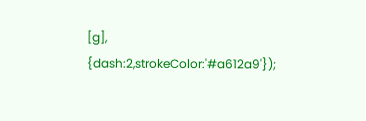[g], {dash:2,strokeColor:'#a612a9'});